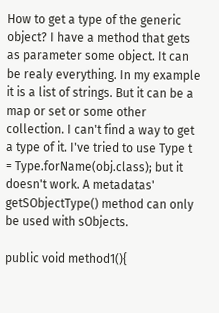How to get a type of the generic object? I have a method that gets as parameter some object. It can be realy everything. In my example it is a list of strings. But it can be a map or set or some other collection. I can't find a way to get a type of it. I've tried to use Type t = Type.forName(obj.class); but it doesn't work. A metadatas' getSObjectType() method can only be used with sObjects.

public void method1(){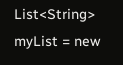List<String> myList = new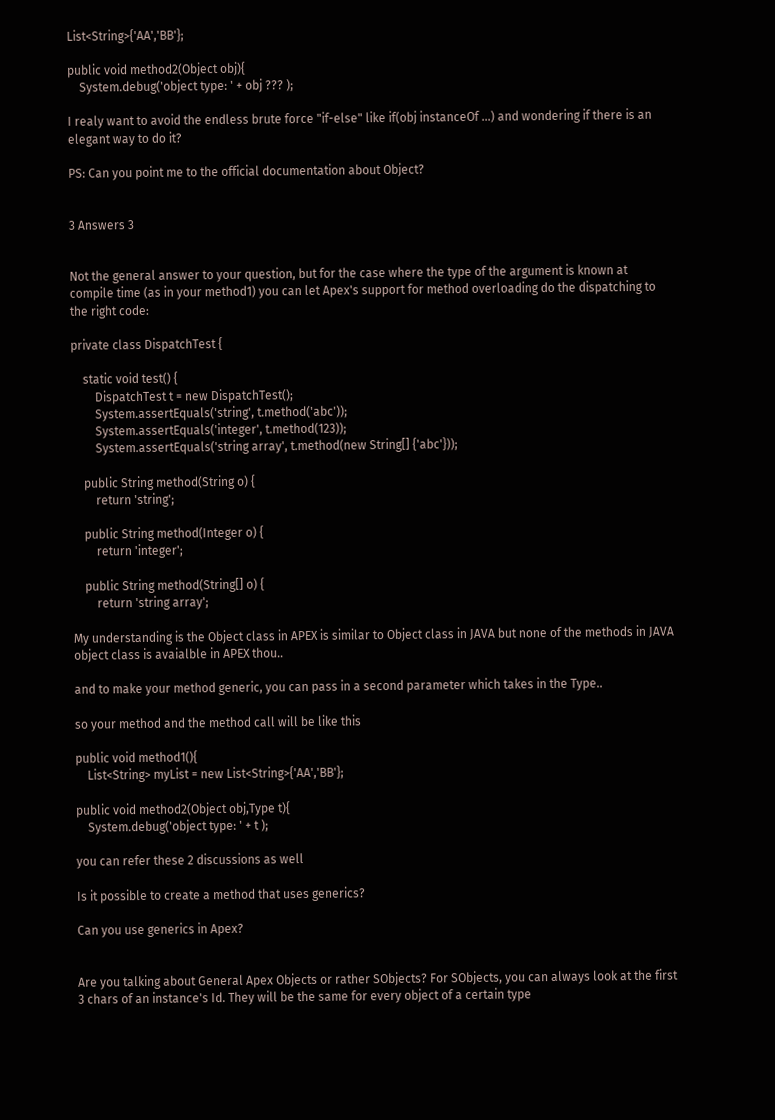List<String>{'AA','BB'};

public void method2(Object obj){
    System.debug('object type: ' + obj ??? );

I realy want to avoid the endless brute force "if-else" like if(obj instanceOf ...) and wondering if there is an elegant way to do it?

PS: Can you point me to the official documentation about Object?


3 Answers 3


Not the general answer to your question, but for the case where the type of the argument is known at compile time (as in your method1) you can let Apex's support for method overloading do the dispatching to the right code:

private class DispatchTest {

    static void test() {
        DispatchTest t = new DispatchTest();
        System.assertEquals('string', t.method('abc'));
        System.assertEquals('integer', t.method(123));
        System.assertEquals('string array', t.method(new String[] {'abc'}));

    public String method(String o) {
        return 'string';

    public String method(Integer o) {
        return 'integer';

    public String method(String[] o) {
        return 'string array';

My understanding is the Object class in APEX is similar to Object class in JAVA but none of the methods in JAVA object class is avaialble in APEX thou..

and to make your method generic, you can pass in a second parameter which takes in the Type..

so your method and the method call will be like this

public void method1(){
    List<String> myList = new List<String>{'AA','BB'};

public void method2(Object obj,Type t){
    System.debug('object type: ' + t );

you can refer these 2 discussions as well

Is it possible to create a method that uses generics?

Can you use generics in Apex?


Are you talking about General Apex Objects or rather SObjects? For SObjects, you can always look at the first 3 chars of an instance's Id. They will be the same for every object of a certain type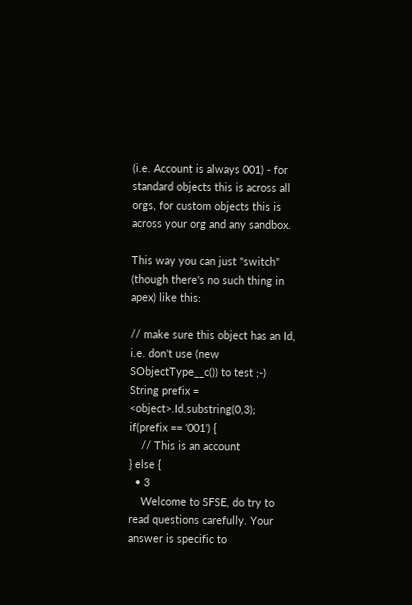(i.e. Account is always 001) - for standard objects this is across all orgs, for custom objects this is across your org and any sandbox.

This way you can just "switch" (though there's no such thing in apex) like this:

// make sure this object has an Id, i.e. don't use (new SObjectType__c()) to test ;-)
String prefix = <object>.Id.substring(0,3);
if(prefix == '001') {
    // This is an account
} else {
  • 3
    Welcome to SFSE, do try to read questions carefully. Your answer is specific to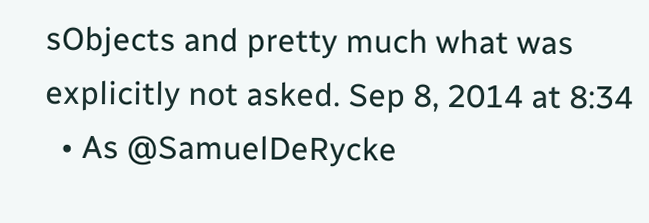sObjects and pretty much what was explicitly not asked. Sep 8, 2014 at 8:34
  • As @SamuelDeRycke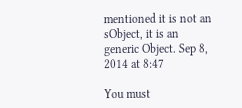mentioned it is not an sObject, it is an generic Object. Sep 8, 2014 at 8:47

You must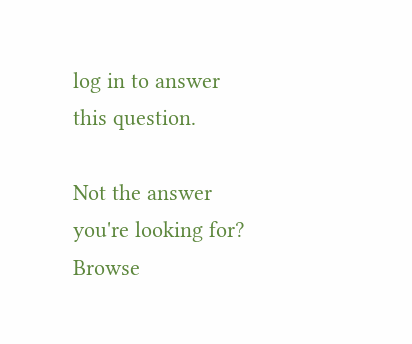log in to answer this question.

Not the answer you're looking for? Browse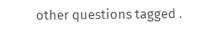other questions tagged .